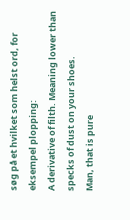søg på et hvilket som helst ord, for eksempel plopping:
A derivative of filth. Meaning lower than specks of dust on your shoes.
Man, that is pure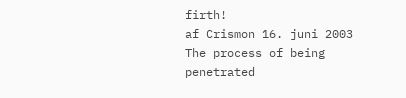firth!
af Crismon 16. juni 2003
The process of being penetrated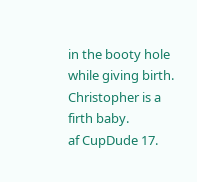in the booty hole while giving birth.
Christopher is a firth baby.
af CupDude 17.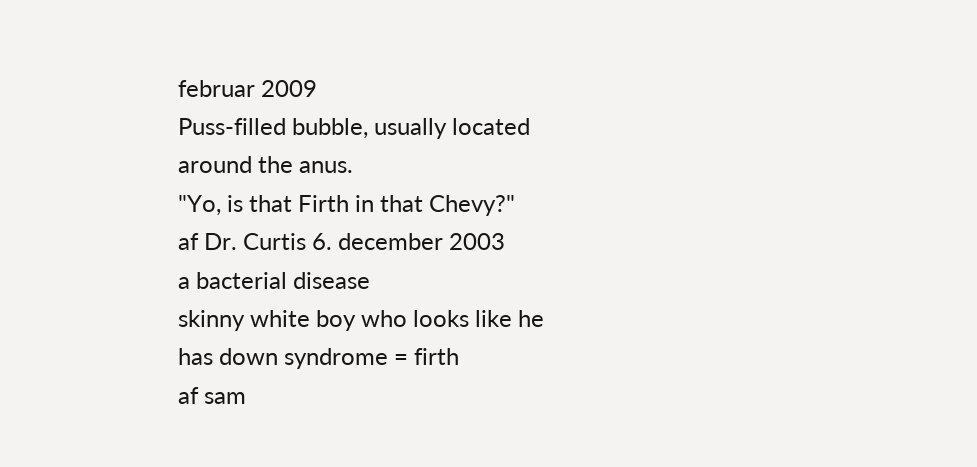februar 2009
Puss-filled bubble, usually located around the anus.
"Yo, is that Firth in that Chevy?"
af Dr. Curtis 6. december 2003
a bacterial disease
skinny white boy who looks like he has down syndrome = firth
af sam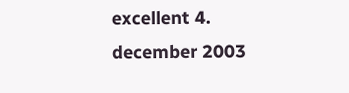excellent 4. december 2003